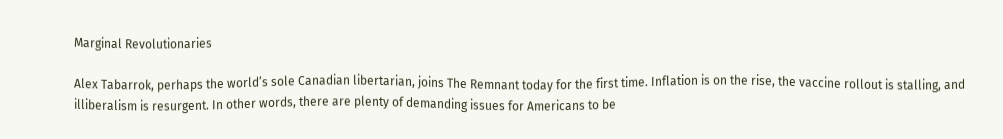Marginal Revolutionaries

Alex Tabarrok, perhaps the world’s sole Canadian libertarian, joins The Remnant today for the first time. Inflation is on the rise, the vaccine rollout is stalling, and illiberalism is resurgent. In other words, there are plenty of demanding issues for Americans to be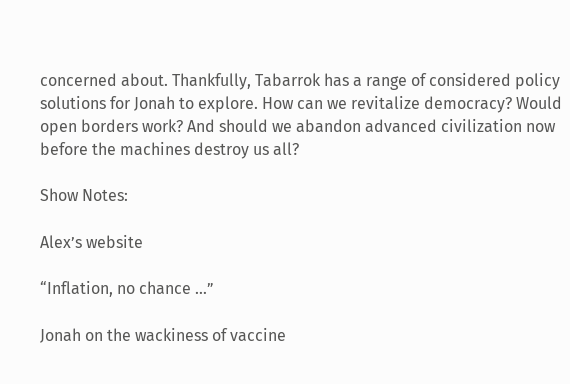concerned about. Thankfully, Tabarrok has a range of considered policy solutions for Jonah to explore. How can we revitalize democracy? Would open borders work? And should we abandon advanced civilization now before the machines destroy us all?

Show Notes:

Alex’s website

“Inflation, no chance …”

Jonah on the wackiness of vaccine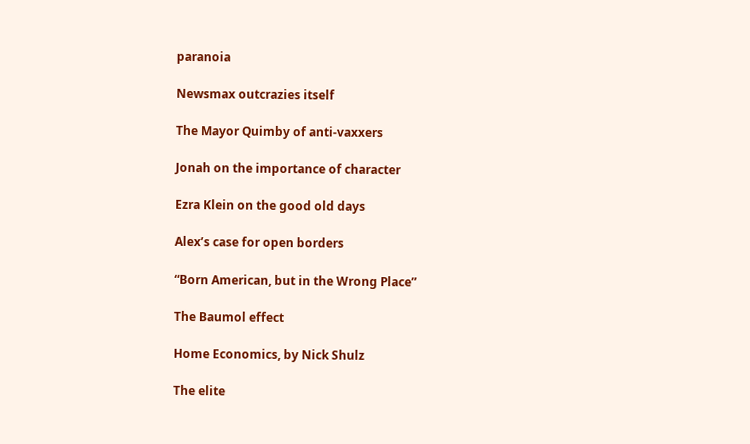paranoia

Newsmax outcrazies itself

The Mayor Quimby of anti-vaxxers

Jonah on the importance of character

Ezra Klein on the good old days

Alex’s case for open borders

“Born American, but in the Wrong Place”

The Baumol effect

Home Economics, by Nick Shulz

The elite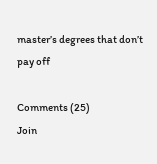master’s degrees that don’t pay off

Comments (25)
Join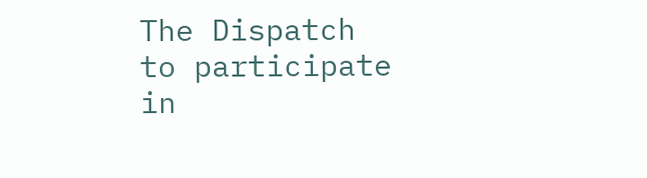The Dispatch to participate in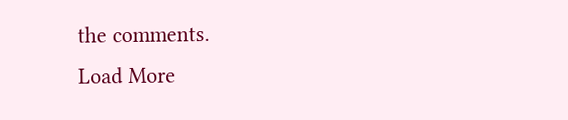the comments.
Load More